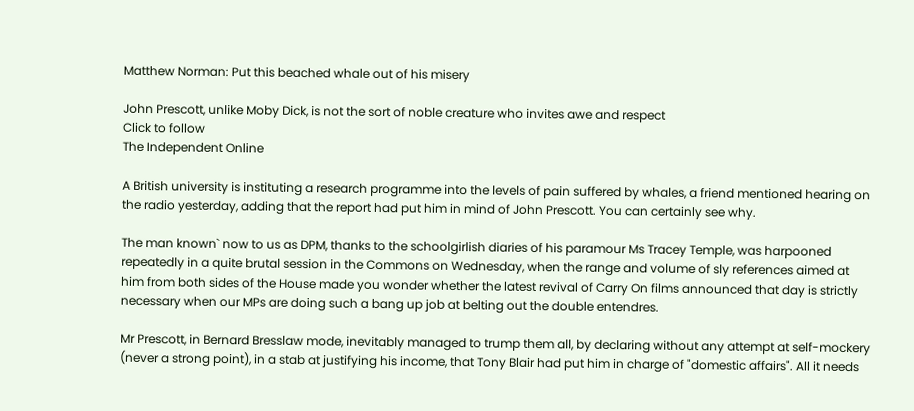Matthew Norman: Put this beached whale out of his misery

John Prescott, unlike Moby Dick, is not the sort of noble creature who invites awe and respect
Click to follow
The Independent Online

A British university is instituting a research programme into the levels of pain suffered by whales, a friend mentioned hearing on the radio yesterday, adding that the report had put him in mind of John Prescott. You can certainly see why.

The man known` now to us as DPM, thanks to the schoolgirlish diaries of his paramour Ms Tracey Temple, was harpooned repeatedly in a quite brutal session in the Commons on Wednesday, when the range and volume of sly references aimed at him from both sides of the House made you wonder whether the latest revival of Carry On films announced that day is strictly necessary when our MPs are doing such a bang up job at belting out the double entendres.

Mr Prescott, in Bernard Bresslaw mode, inevitably managed to trump them all, by declaring without any attempt at self-mockery (never a strong point), in a stab at justifying his income, that Tony Blair had put him in charge of "domestic affairs". All it needs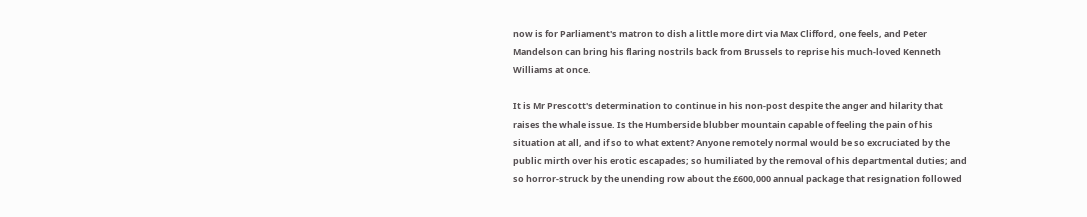now is for Parliament's matron to dish a little more dirt via Max Clifford, one feels, and Peter Mandelson can bring his flaring nostrils back from Brussels to reprise his much-loved Kenneth Williams at once.

It is Mr Prescott's determination to continue in his non-post despite the anger and hilarity that raises the whale issue. Is the Humberside blubber mountain capable of feeling the pain of his situation at all, and if so to what extent? Anyone remotely normal would be so excruciated by the public mirth over his erotic escapades; so humiliated by the removal of his departmental duties; and so horror-struck by the unending row about the £600,000 annual package that resignation followed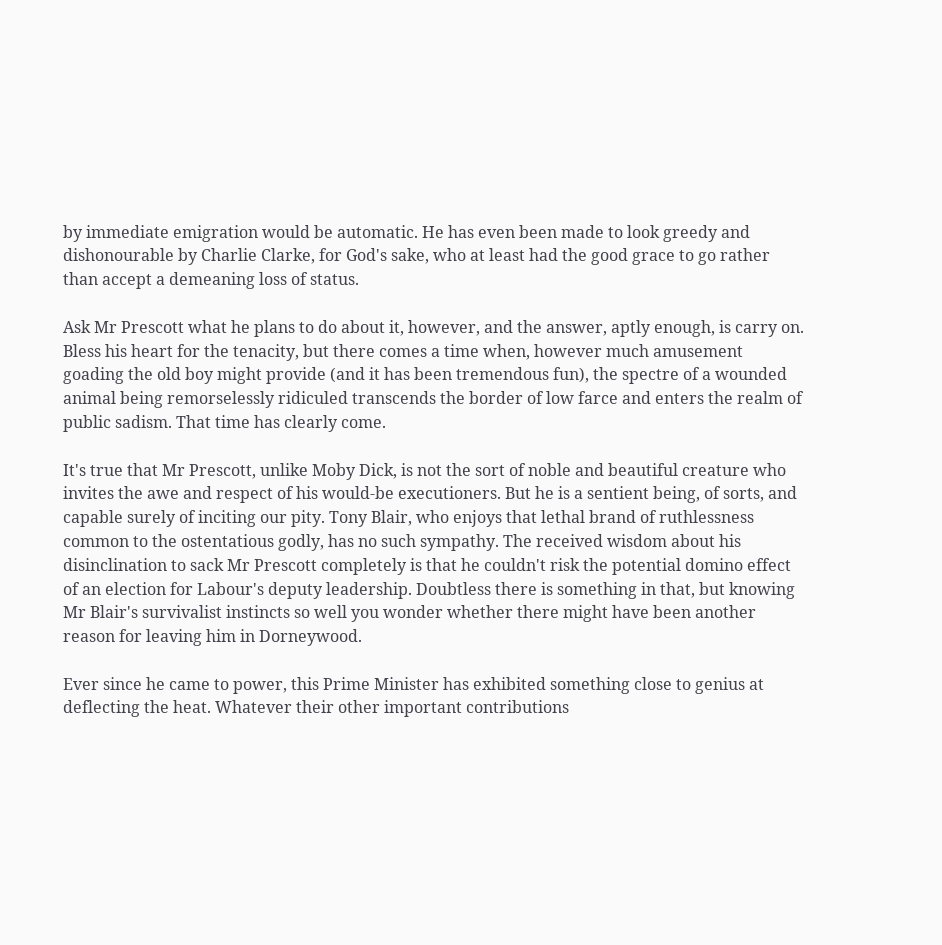by immediate emigration would be automatic. He has even been made to look greedy and dishonourable by Charlie Clarke, for God's sake, who at least had the good grace to go rather than accept a demeaning loss of status.

Ask Mr Prescott what he plans to do about it, however, and the answer, aptly enough, is carry on. Bless his heart for the tenacity, but there comes a time when, however much amusement goading the old boy might provide (and it has been tremendous fun), the spectre of a wounded animal being remorselessly ridiculed transcends the border of low farce and enters the realm of public sadism. That time has clearly come.

It's true that Mr Prescott, unlike Moby Dick, is not the sort of noble and beautiful creature who invites the awe and respect of his would-be executioners. But he is a sentient being, of sorts, and capable surely of inciting our pity. Tony Blair, who enjoys that lethal brand of ruthlessness common to the ostentatious godly, has no such sympathy. The received wisdom about his disinclination to sack Mr Prescott completely is that he couldn't risk the potential domino effect of an election for Labour's deputy leadership. Doubtless there is something in that, but knowing Mr Blair's survivalist instincts so well you wonder whether there might have been another reason for leaving him in Dorneywood.

Ever since he came to power, this Prime Minister has exhibited something close to genius at deflecting the heat. Whatever their other important contributions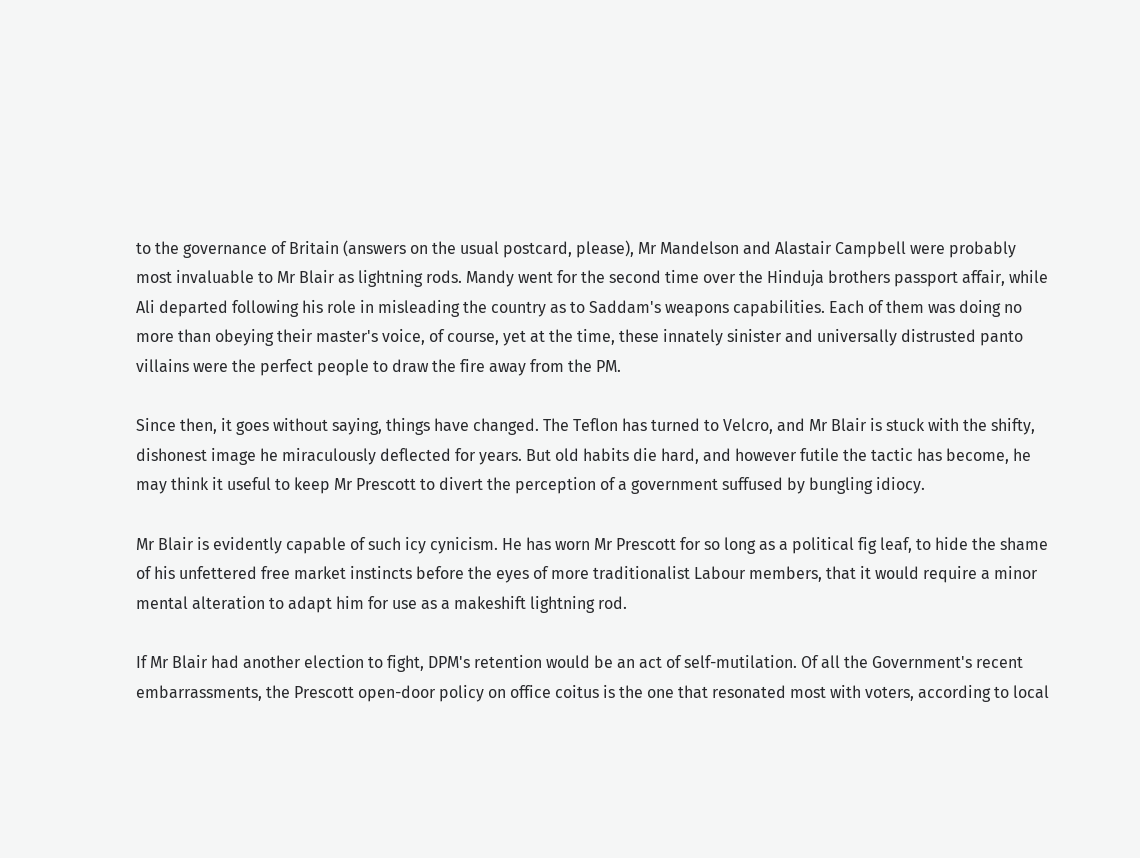to the governance of Britain (answers on the usual postcard, please), Mr Mandelson and Alastair Campbell were probably most invaluable to Mr Blair as lightning rods. Mandy went for the second time over the Hinduja brothers passport affair, while Ali departed following his role in misleading the country as to Saddam's weapons capabilities. Each of them was doing no more than obeying their master's voice, of course, yet at the time, these innately sinister and universally distrusted panto villains were the perfect people to draw the fire away from the PM.

Since then, it goes without saying, things have changed. The Teflon has turned to Velcro, and Mr Blair is stuck with the shifty, dishonest image he miraculously deflected for years. But old habits die hard, and however futile the tactic has become, he may think it useful to keep Mr Prescott to divert the perception of a government suffused by bungling idiocy.

Mr Blair is evidently capable of such icy cynicism. He has worn Mr Prescott for so long as a political fig leaf, to hide the shame of his unfettered free market instincts before the eyes of more traditionalist Labour members, that it would require a minor mental alteration to adapt him for use as a makeshift lightning rod.

If Mr Blair had another election to fight, DPM's retention would be an act of self-mutilation. Of all the Government's recent embarrassments, the Prescott open-door policy on office coitus is the one that resonated most with voters, according to local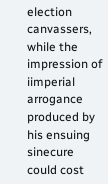election canvassers, while the impression of iimperial arrogance produced by his ensuing sinecure could cost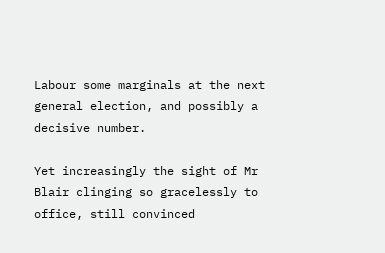Labour some marginals at the next general election, and possibly a decisive number.

Yet increasingly the sight of Mr Blair clinging so gracelessly to office, still convinced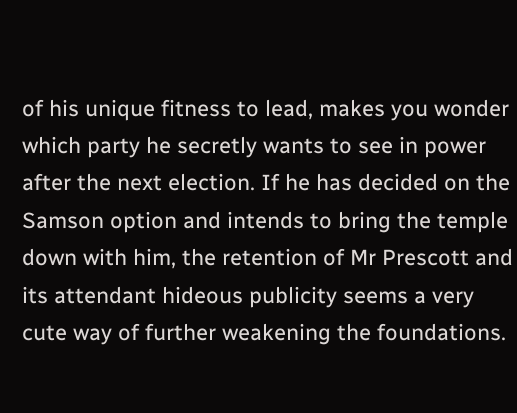of his unique fitness to lead, makes you wonder which party he secretly wants to see in power after the next election. If he has decided on the Samson option and intends to bring the temple down with him, the retention of Mr Prescott and its attendant hideous publicity seems a very cute way of further weakening the foundations.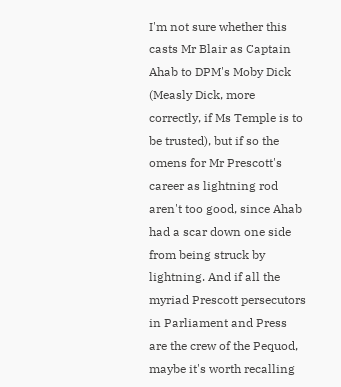I'm not sure whether this casts Mr Blair as Captain Ahab to DPM's Moby Dick (Measly Dick, more correctly, if Ms Temple is to be trusted), but if so the omens for Mr Prescott's career as lightning rod aren't too good, since Ahab had a scar down one side from being struck by lightning. And if all the myriad Prescott persecutors in Parliament and Press are the crew of the Pequod, maybe it's worth recalling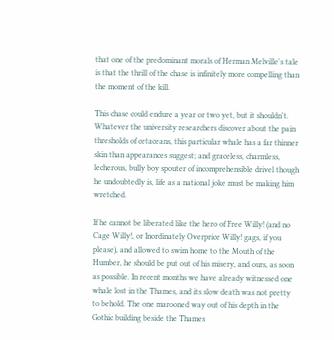that one of the predominant morals of Herman Melville's tale is that the thrill of the chase is infinitely more compelling than the moment of the kill.

This chase could endure a year or two yet, but it shouldn't. Whatever the university researchers discover about the pain thresholds of cetaceans, this particular whale has a far thinner skin than appearances suggest; and graceless, charmless, lecherous, bully boy spouter of incomprehensible drivel though he undoubtedly is, life as a national joke must be making him wretched.

If he cannot be liberated like the hero of Free Willy! (and no Cage Willy!, or Inordinately Overprice Willy! gags, if you please), and allowed to swim home to the Mouth of the Humber, he should be put out of his misery, and ours, as soon as possible. In recent months we have already witnessed one whale lost in the Thames, and its slow death was not pretty to behold. The one marooned way out of his depth in the Gothic building beside the Thames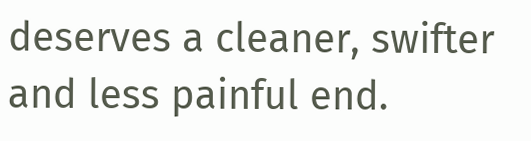deserves a cleaner, swifter and less painful end.